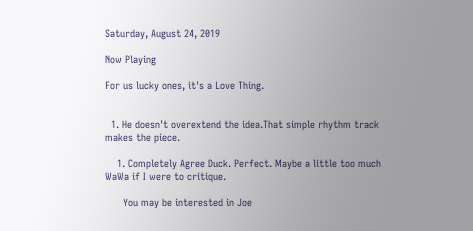Saturday, August 24, 2019

Now Playing

For us lucky ones, it's a Love Thing.


  1. He doesn't overextend the idea.That simple rhythm track makes the piece.

    1. Completely Agree Duck. Perfect. Maybe a little too much WaWa if I were to critique.

      You may be interested in Joe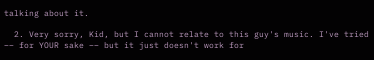talking about it.

  2. Very sorry, Kid, but I cannot relate to this guy's music. I've tried –– for YOUR sake –– but it just doesn't work for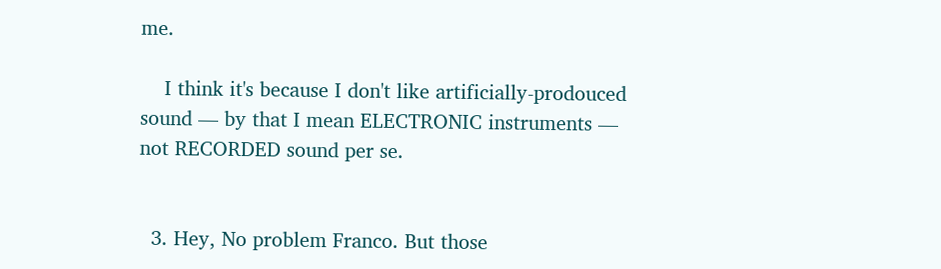me.

    I think it's because I don't like artificially-prodouced sound –– by that I mean ELECTRONIC instruments –– not RECORDED sound per se.


  3. Hey, No problem Franco. But those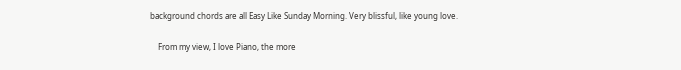background chords are all Easy Like Sunday Morning. Very blissful, like young love.

    From my view, I love Piano, the more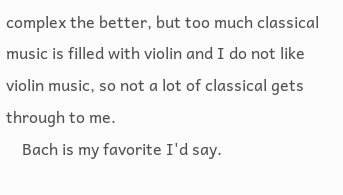complex the better, but too much classical music is filled with violin and I do not like violin music, so not a lot of classical gets through to me.
    Bach is my favorite I'd say.